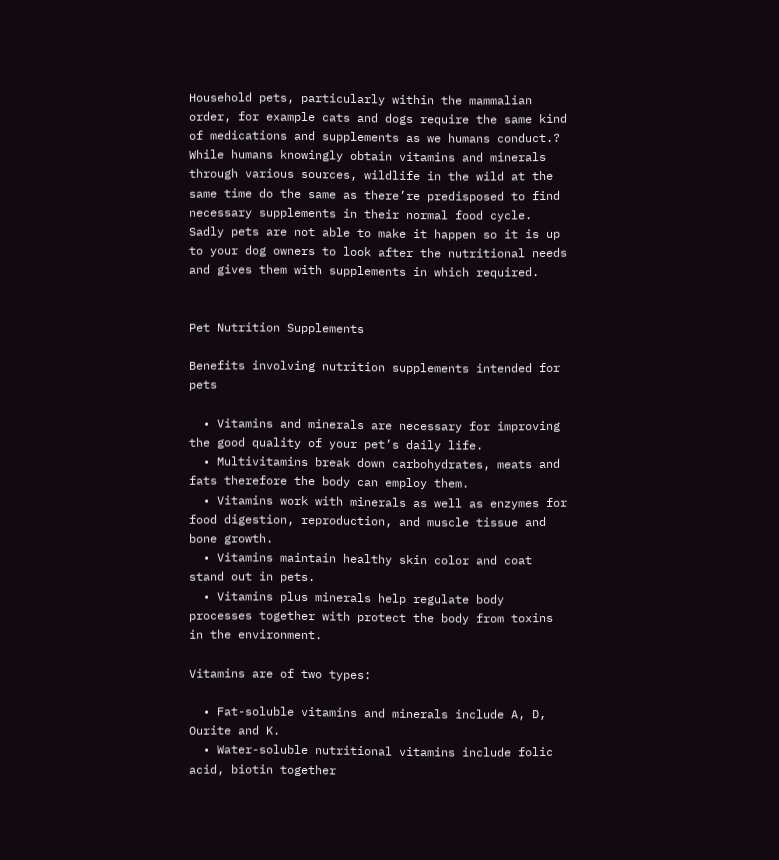Household pets, particularly within the mammalian order, for example cats and dogs require the same kind of medications and supplements as we humans conduct.? While humans knowingly obtain vitamins and minerals through various sources, wildlife in the wild at the same time do the same as there’re predisposed to find necessary supplements in their normal food cycle. Sadly pets are not able to make it happen so it is up to your dog owners to look after the nutritional needs and gives them with supplements in which required.


Pet Nutrition Supplements

Benefits involving nutrition supplements intended for pets

  • Vitamins and minerals are necessary for improving the good quality of your pet’s daily life.
  • Multivitamins break down carbohydrates, meats and fats therefore the body can employ them.
  • Vitamins work with minerals as well as enzymes for food digestion, reproduction, and muscle tissue and bone growth.
  • Vitamins maintain healthy skin color and coat stand out in pets.
  • Vitamins plus minerals help regulate body processes together with protect the body from toxins in the environment.

Vitamins are of two types:

  • Fat-soluble vitamins and minerals include A, D, Ourite and K.
  • Water-soluble nutritional vitamins include folic acid, biotin together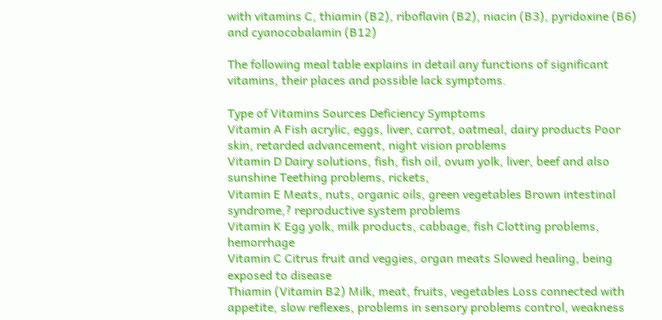with vitamins C, thiamin (B2), riboflavin (B2), niacin (B3), pyridoxine (B6) and cyanocobalamin (B12)

The following meal table explains in detail any functions of significant vitamins, their places and possible lack symptoms.

Type of Vitamins Sources Deficiency Symptoms
Vitamin A Fish acrylic, eggs, liver, carrot, oatmeal, dairy products Poor skin, retarded advancement, night vision problems
Vitamin D Dairy solutions, fish, fish oil, ovum yolk, liver, beef and also sunshine Teething problems, rickets,
Vitamin E Meats, nuts, organic oils, green vegetables Brown intestinal syndrome,? reproductive system problems
Vitamin K Egg yolk, milk products, cabbage, fish Clotting problems, hemorrhage
Vitamin C Citrus fruit and veggies, organ meats Slowed healing, being exposed to disease
Thiamin (Vitamin B2) Milk, meat, fruits, vegetables Loss connected with appetite, slow reflexes, problems in sensory problems control, weakness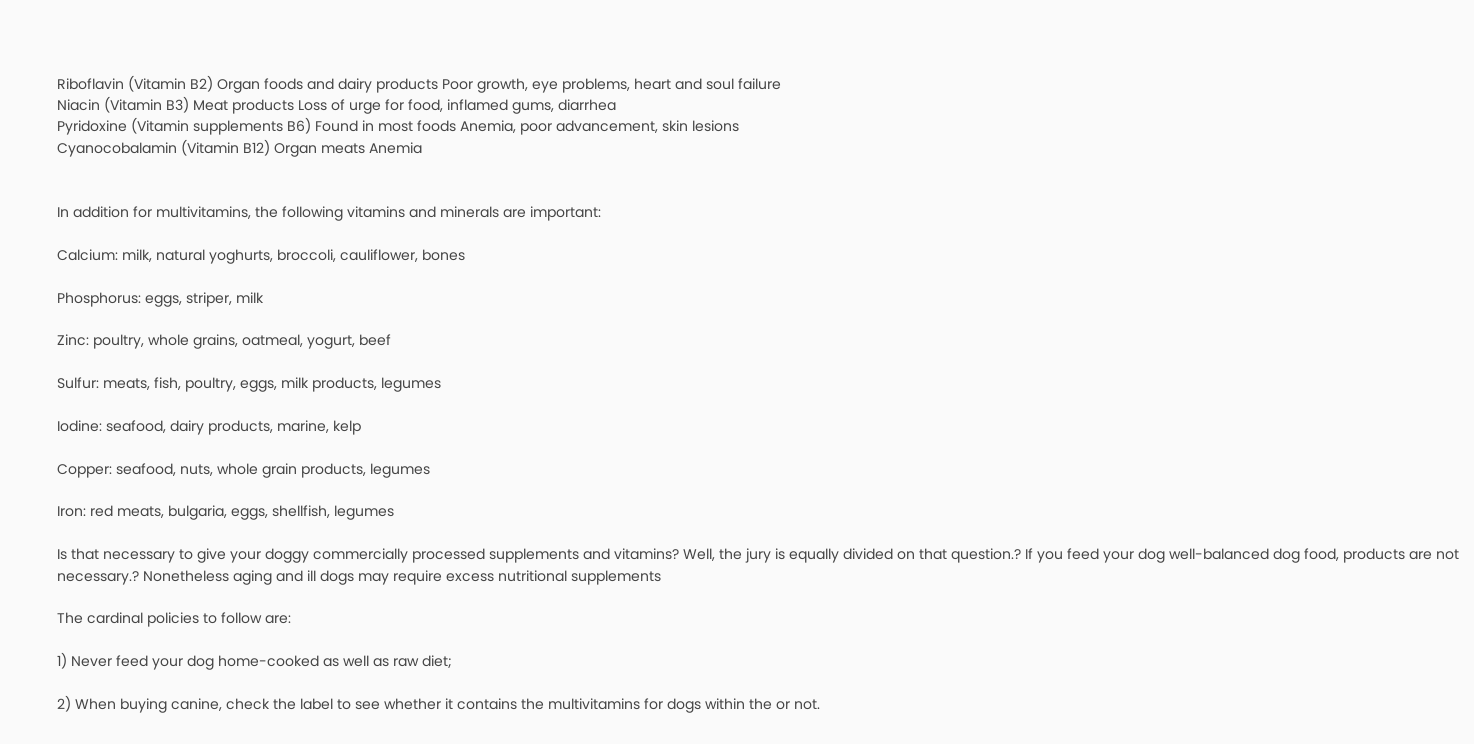Riboflavin (Vitamin B2) Organ foods and dairy products Poor growth, eye problems, heart and soul failure
Niacin (Vitamin B3) Meat products Loss of urge for food, inflamed gums, diarrhea
Pyridoxine (Vitamin supplements B6) Found in most foods Anemia, poor advancement, skin lesions
Cyanocobalamin (Vitamin B12) Organ meats Anemia


In addition for multivitamins, the following vitamins and minerals are important:

Calcium: milk, natural yoghurts, broccoli, cauliflower, bones

Phosphorus: eggs, striper, milk

Zinc: poultry, whole grains, oatmeal, yogurt, beef

Sulfur: meats, fish, poultry, eggs, milk products, legumes

Iodine: seafood, dairy products, marine, kelp

Copper: seafood, nuts, whole grain products, legumes

Iron: red meats, bulgaria, eggs, shellfish, legumes

Is that necessary to give your doggy commercially processed supplements and vitamins? Well, the jury is equally divided on that question.? If you feed your dog well-balanced dog food, products are not necessary.? Nonetheless aging and ill dogs may require excess nutritional supplements

The cardinal policies to follow are:

1) Never feed your dog home-cooked as well as raw diet;

2) When buying canine, check the label to see whether it contains the multivitamins for dogs within the or not.